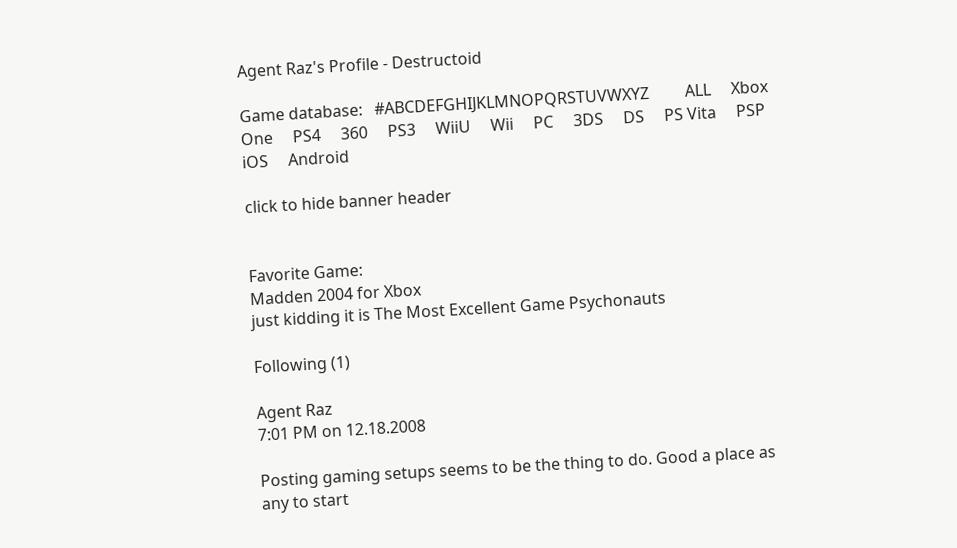Agent Raz's Profile - Destructoid

Game database:   #ABCDEFGHIJKLMNOPQRSTUVWXYZ         ALL     Xbox One     PS4     360     PS3     WiiU     Wii     PC     3DS     DS     PS Vita     PSP     iOS     Android

click to hide banner header


Favorite Game:
Madden 2004 for Xbox
just kidding it is The Most Excellent Game Psychonauts

Following (1)

Agent Raz
7:01 PM on 12.18.2008

Posting gaming setups seems to be the thing to do. Good a place as any to start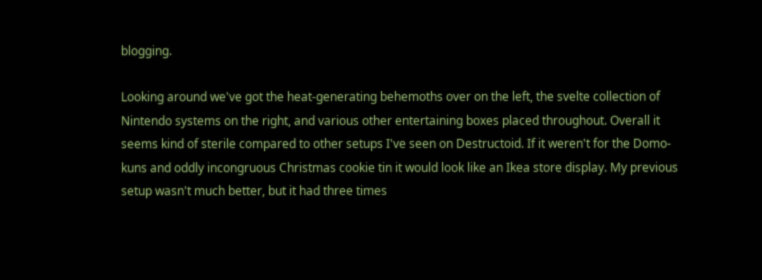blogging.

Looking around we've got the heat-generating behemoths over on the left, the svelte collection of Nintendo systems on the right, and various other entertaining boxes placed throughout. Overall it seems kind of sterile compared to other setups I've seen on Destructoid. If it weren't for the Domo-kuns and oddly incongruous Christmas cookie tin it would look like an Ikea store display. My previous setup wasn't much better, but it had three times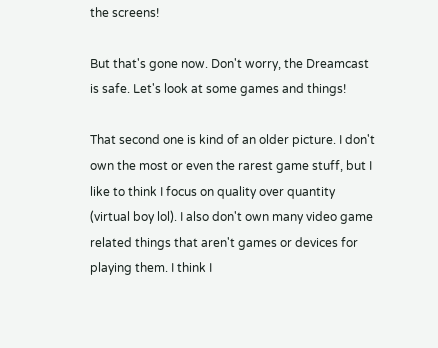the screens!

But that's gone now. Don't worry, the Dreamcast is safe. Let's look at some games and things!

That second one is kind of an older picture. I don't own the most or even the rarest game stuff, but I like to think I focus on quality over quantity (virtual boy lol). I also don't own many video game related things that aren't games or devices for playing them. I think I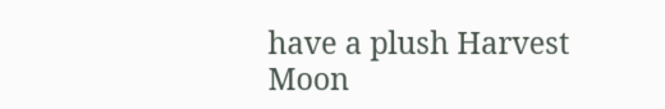have a plush Harvest Moon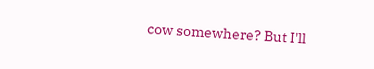cow somewhere? But I'll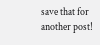save that for another post!